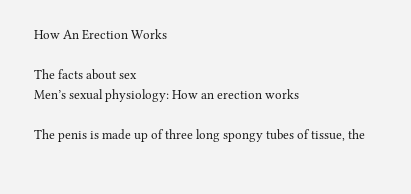How An Erection Works

The facts about sex
Men’s sexual physiology: How an erection works

The penis is made up of three long spongy tubes of tissue, the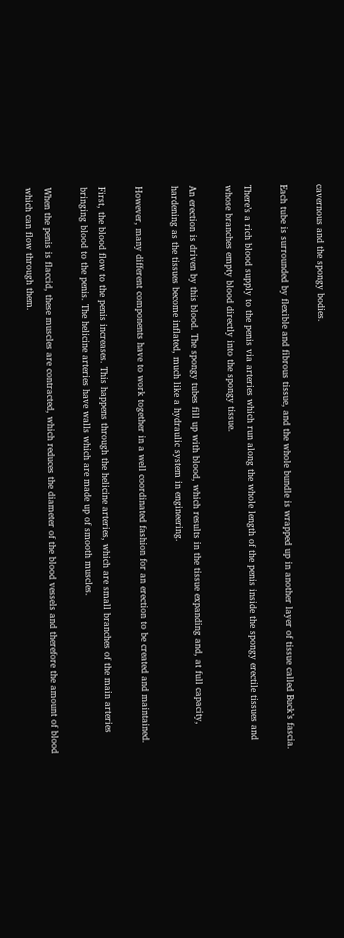cavernous and the spongy bodies.

Each tube is surrounded by flexible and fibrous tissue, and the whole bundle is wrapped up in another layer of tissue called Buck’s fascia.

There’s a rich blood supply to the penis via arteries which run along the whole length of the penis inside the spongy erectile tissues and whose branches empty blood directly into the spongy tissue.

An erection is driven by this blood. The spongy tubes fill up with blood, which results in the tissue expanding and, at full capacity, hardening as the tissues become inflated, much like a hydraulic system in engineering.

However, many different components have to work together in a well coordinated fashion for an erection to be created and maintained.

First, the blood flow to the penis increases. This happens through the helicine arteries, which are small branches of the main arteries bringing blood to the penis. The helicine arteries have walls which are made up of smooth muscles.

When the penis is flaccid, these muscles are contracted, which reduces the diameter of the blood vessels and therefore the amount of blood which can flow through them.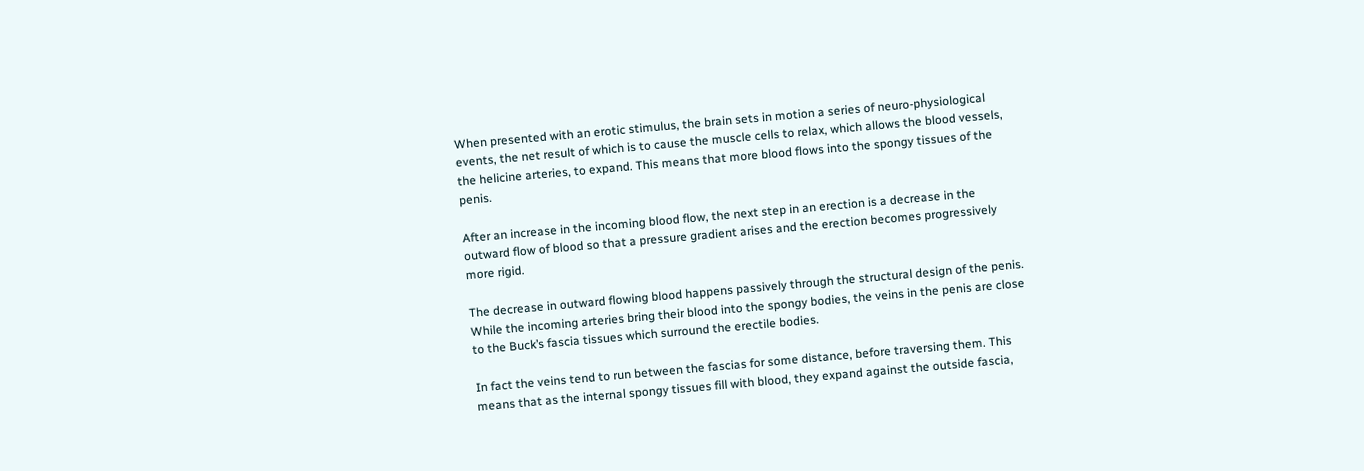When presented with an erotic stimulus, the brain sets in motion a series of neuro-physiological events, the net result of which is to cause the muscle cells to relax, which allows the blood vessels, the helicine arteries, to expand. This means that more blood flows into the spongy tissues of the penis.

After an increase in the incoming blood flow, the next step in an erection is a decrease in the outward flow of blood so that a pressure gradient arises and the erection becomes progressively more rigid.

The decrease in outward flowing blood happens passively through the structural design of the penis. While the incoming arteries bring their blood into the spongy bodies, the veins in the penis are close to the Buck’s fascia tissues which surround the erectile bodies.

In fact the veins tend to run between the fascias for some distance, before traversing them. This means that as the internal spongy tissues fill with blood, they expand against the outside fascia,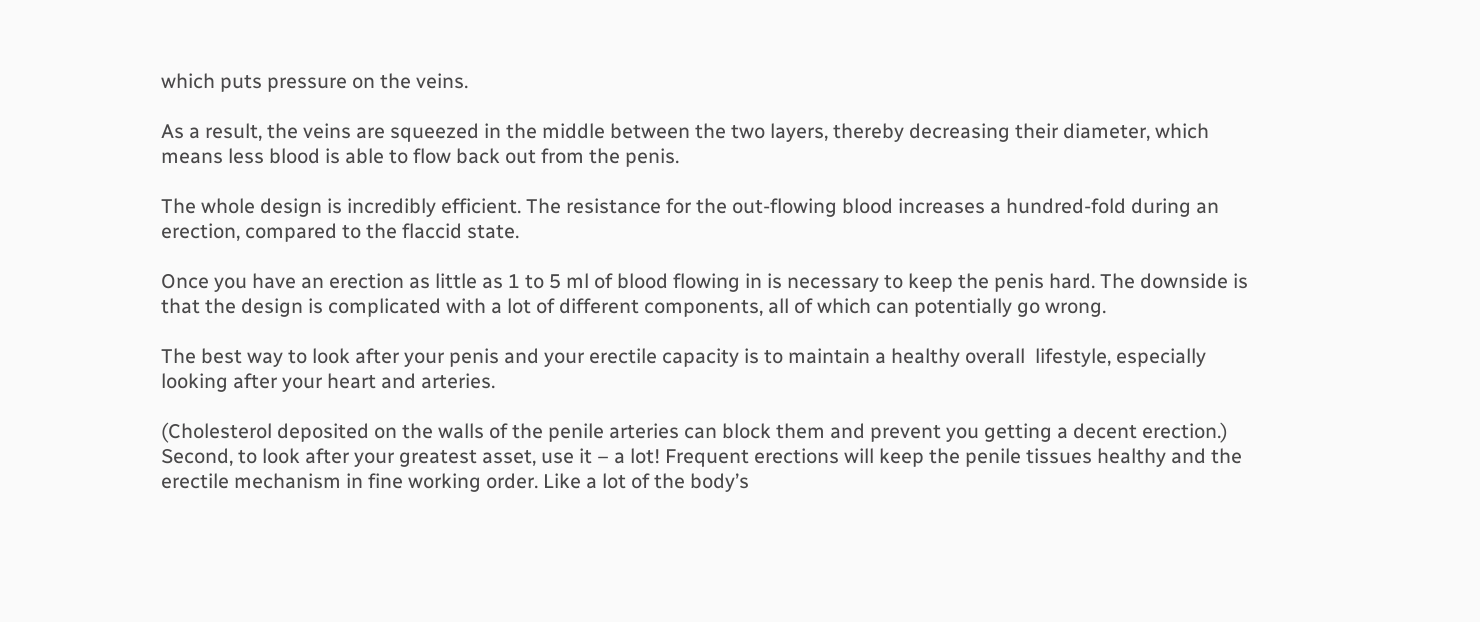which puts pressure on the veins.

As a result, the veins are squeezed in the middle between the two layers, thereby decreasing their diameter, which means less blood is able to flow back out from the penis.

The whole design is incredibly efficient. The resistance for the out-flowing blood increases a hundred-fold during an erection, compared to the flaccid state.

Once you have an erection as little as 1 to 5 ml of blood flowing in is necessary to keep the penis hard. The downside is that the design is complicated with a lot of different components, all of which can potentially go wrong.

The best way to look after your penis and your erectile capacity is to maintain a healthy overall  lifestyle, especially looking after your heart and arteries.

(Cholesterol deposited on the walls of the penile arteries can block them and prevent you getting a decent erection.) Second, to look after your greatest asset, use it – a lot! Frequent erections will keep the penile tissues healthy and the erectile mechanism in fine working order. Like a lot of the body’s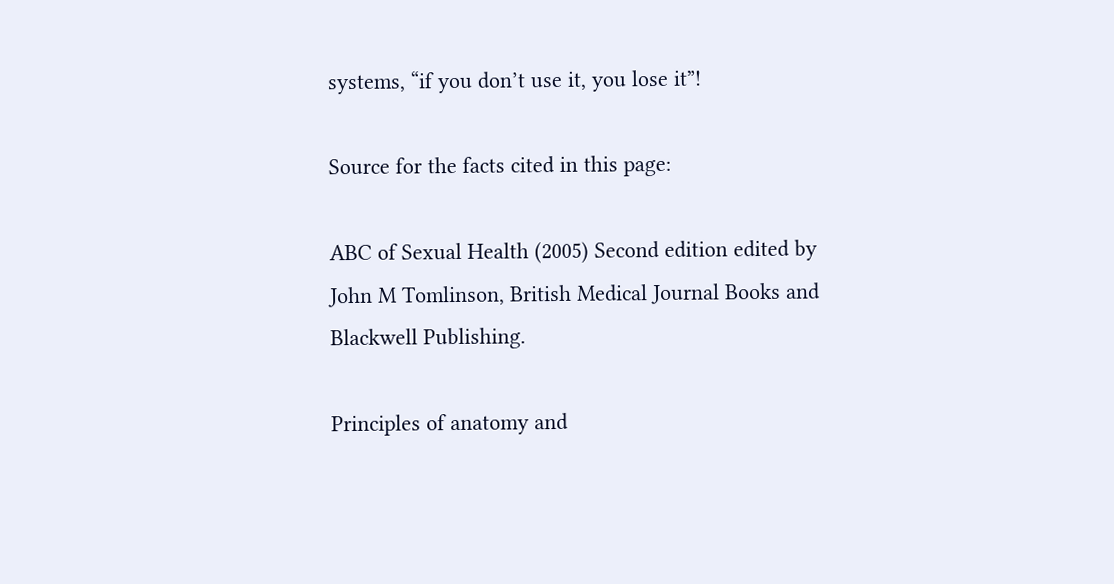systems, “if you don’t use it, you lose it”!

Source for the facts cited in this page:

ABC of Sexual Health (2005) Second edition edited by John M Tomlinson, British Medical Journal Books and Blackwell Publishing.

Principles of anatomy and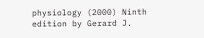physiology (2000) Ninth edition by Gerard J.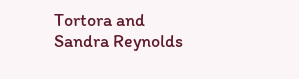Tortora and Sandra Reynolds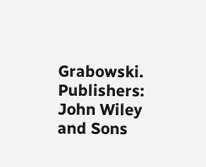Grabowski. Publishers: John Wiley and Sons